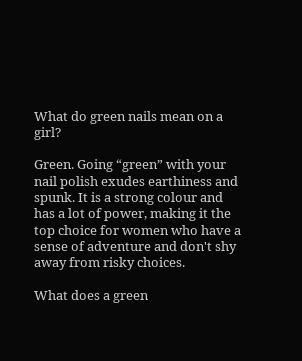What do green nails mean on a girl?

Green. Going “green” with your nail polish exudes earthiness and spunk. It is a strong colour and has a lot of power, making it the top choice for women who have a sense of adventure and don't shy away from risky choices.

What does a green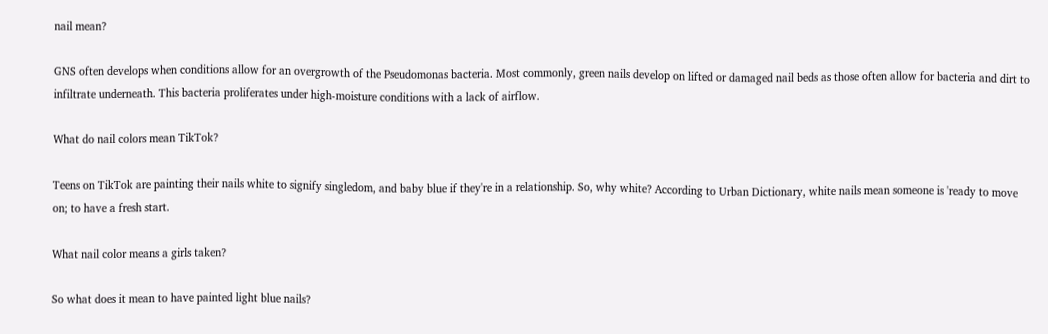nail mean?

GNS often develops when conditions allow for an overgrowth of the Pseudomonas bacteria. Most commonly, green nails develop on lifted or damaged nail beds as those often allow for bacteria and dirt to infiltrate underneath. This bacteria proliferates under high-moisture conditions with a lack of airflow.

What do nail colors mean TikTok?

Teens on TikTok are painting their nails white to signify singledom, and baby blue if they're in a relationship. So, why white? According to Urban Dictionary, white nails mean someone is 'ready to move on; to have a fresh start.

What nail color means a girls taken?

So what does it mean to have painted light blue nails?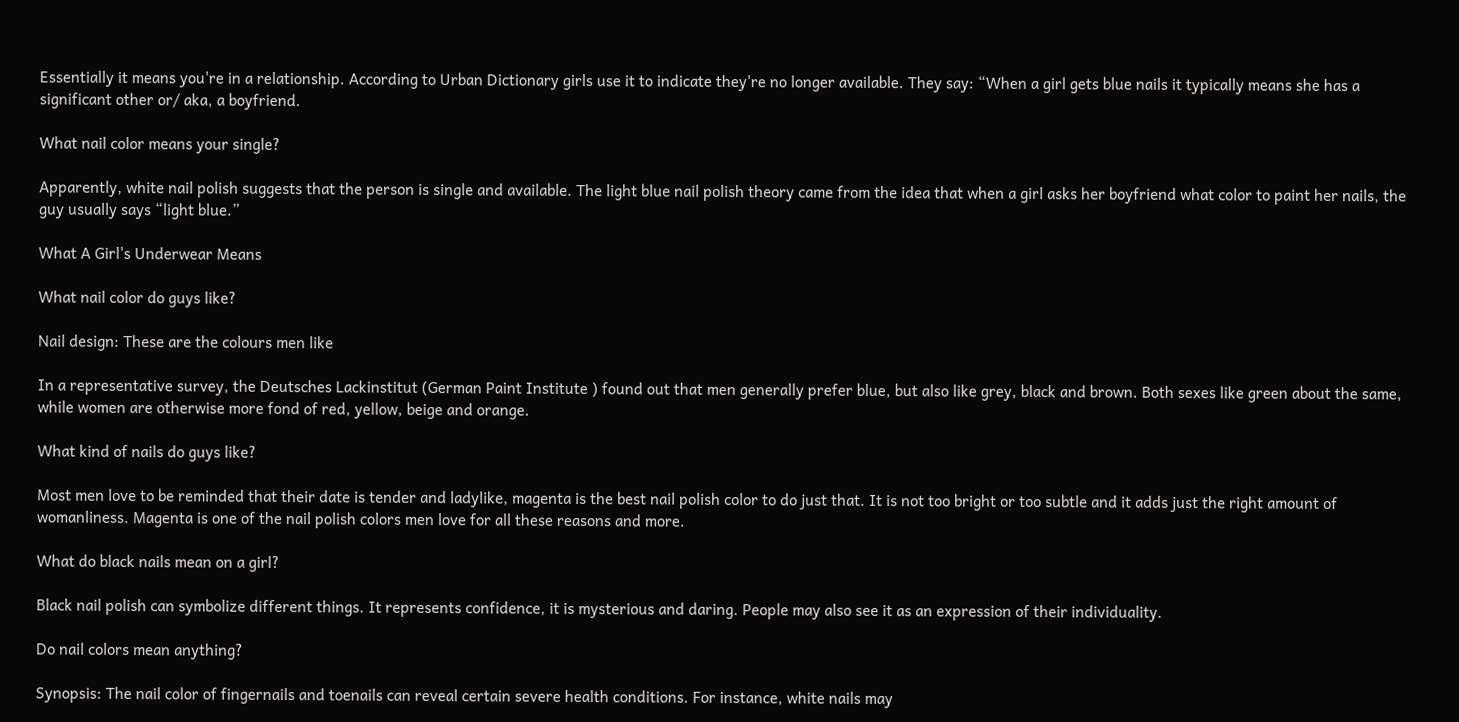Essentially it means you're in a relationship. According to Urban Dictionary girls use it to indicate they're no longer available. They say: “When a girl gets blue nails it typically means she has a significant other or/ aka, a boyfriend.

What nail color means your single?

Apparently, white nail polish suggests that the person is single and available. The light blue nail polish theory came from the idea that when a girl asks her boyfriend what color to paint her nails, the guy usually says “light blue.”

What A Girl's Underwear Means

What nail color do guys like?

Nail design: These are the colours men like

In a representative survey, the Deutsches Lackinstitut (German Paint Institute ) found out that men generally prefer blue, but also like grey, black and brown. Both sexes like green about the same, while women are otherwise more fond of red, yellow, beige and orange.

What kind of nails do guys like?

Most men love to be reminded that their date is tender and ladylike, magenta is the best nail polish color to do just that. It is not too bright or too subtle and it adds just the right amount of womanliness. Magenta is one of the nail polish colors men love for all these reasons and more.

What do black nails mean on a girl?

Black nail polish can symbolize different things. It represents confidence, it is mysterious and daring. People may also see it as an expression of their individuality.

Do nail colors mean anything?

Synopsis: The nail color of fingernails and toenails can reveal certain severe health conditions. For instance, white nails may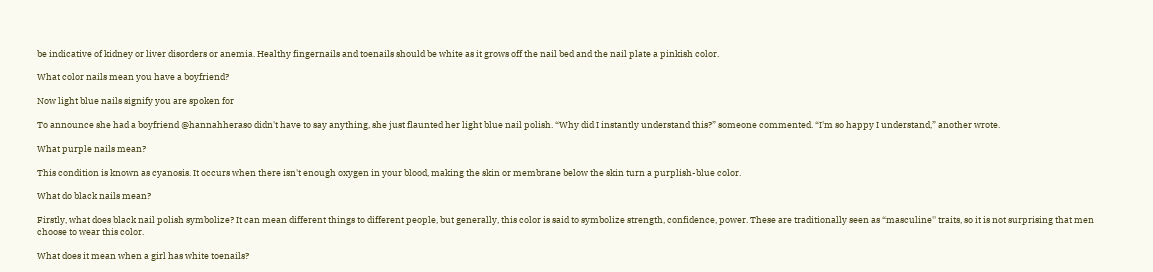be indicative of kidney or liver disorders or anemia. Healthy fingernails and toenails should be white as it grows off the nail bed and the nail plate a pinkish color.

What color nails mean you have a boyfriend?

Now light blue nails signify you are spoken for

To announce she had a boyfriend @hannahheraso didn't have to say anything, she just flaunted her light blue nail polish. “Why did I instantly understand this?” someone commented. “I'm so happy I understand,” another wrote.

What purple nails mean?

This condition is known as cyanosis. It occurs when there isn't enough oxygen in your blood, making the skin or membrane below the skin turn a purplish-blue color.

What do black nails mean?

Firstly, what does black nail polish symbolize? It can mean different things to different people, but generally, this color is said to symbolize strength, confidence, power. These are traditionally seen as “masculine'' traits, so it is not surprising that men choose to wear this color.

What does it mean when a girl has white toenails?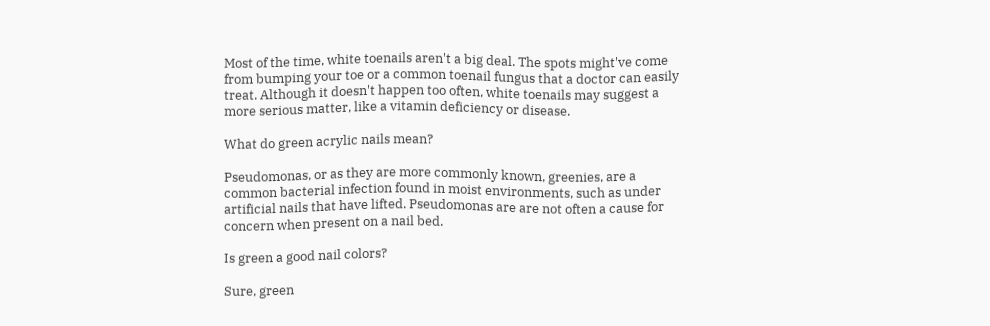Most of the time, white toenails aren't a big deal. The spots might've come from bumping your toe or a common toenail fungus that a doctor can easily treat. Although it doesn't happen too often, white toenails may suggest a more serious matter, like a vitamin deficiency or disease.

What do green acrylic nails mean?

Pseudomonas, or as they are more commonly known, greenies, are a common bacterial infection found in moist environments, such as under artificial nails that have lifted. Pseudomonas are are not often a cause for concern when present on a nail bed.

Is green a good nail colors?

Sure, green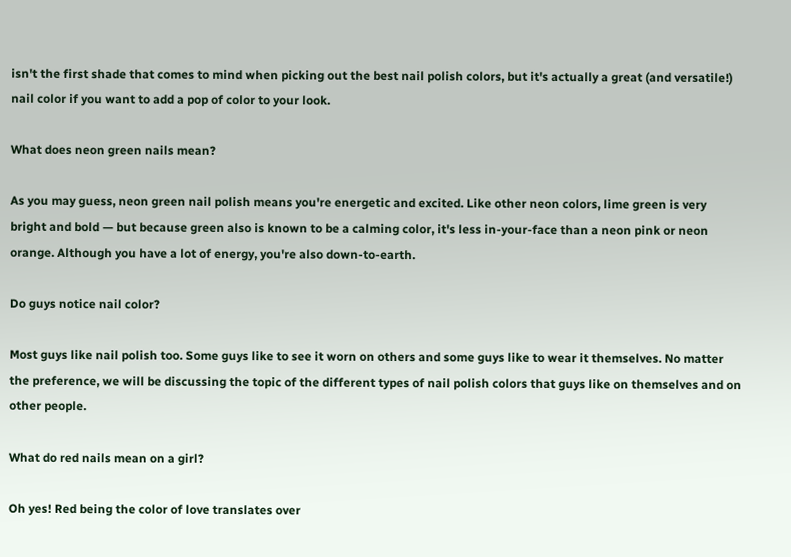isn't the first shade that comes to mind when picking out the best nail polish colors, but it's actually a great (and versatile!) nail color if you want to add a pop of color to your look.

What does neon green nails mean?

As you may guess, neon green nail polish means you're energetic and excited. Like other neon colors, lime green is very bright and bold — but because green also is known to be a calming color, it's less in-your-face than a neon pink or neon orange. Although you have a lot of energy, you're also down-to-earth.

Do guys notice nail color?

Most guys like nail polish too. Some guys like to see it worn on others and some guys like to wear it themselves. No matter the preference, we will be discussing the topic of the different types of nail polish colors that guys like on themselves and on other people.

What do red nails mean on a girl?

Oh yes! Red being the color of love translates over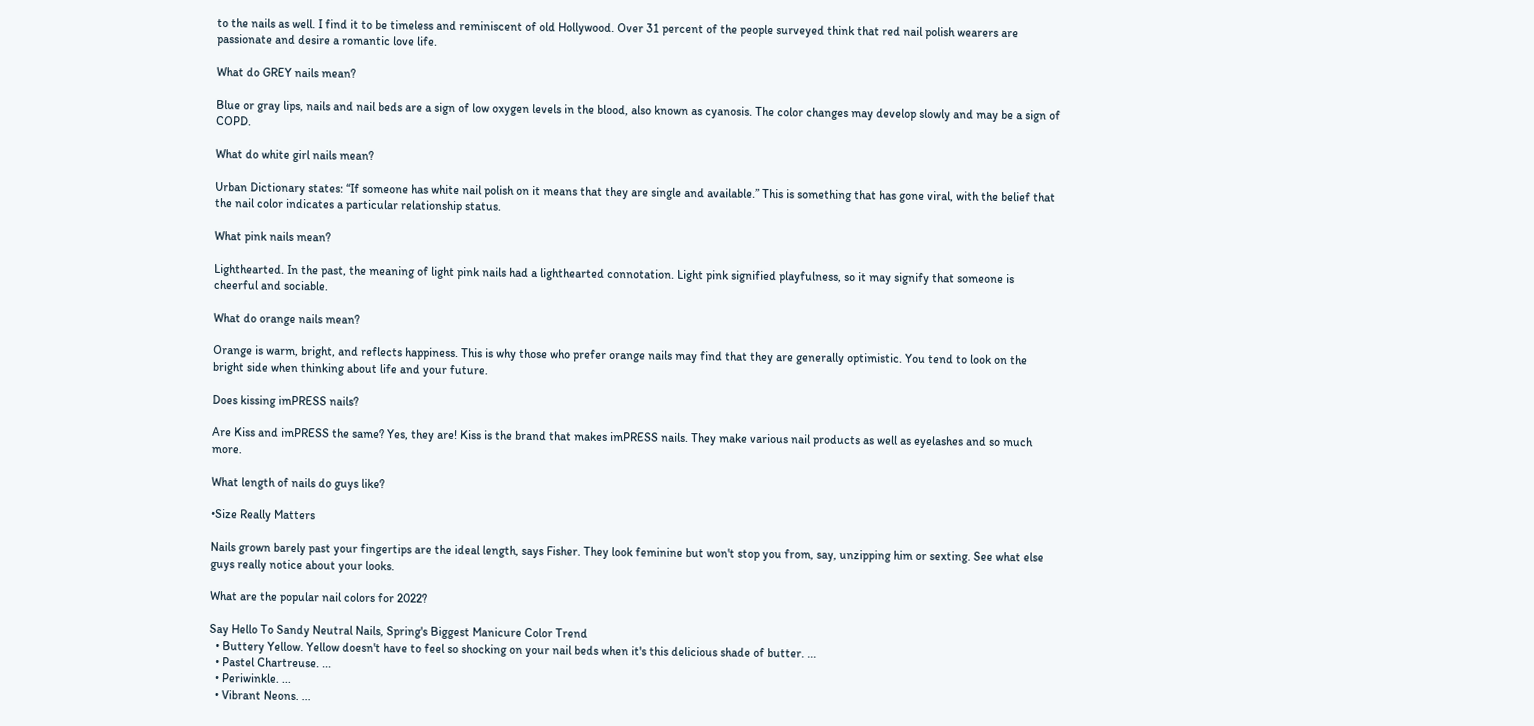to the nails as well. I find it to be timeless and reminiscent of old Hollywood. Over 31 percent of the people surveyed think that red nail polish wearers are passionate and desire a romantic love life.

What do GREY nails mean?

Blue or gray lips, nails and nail beds are a sign of low oxygen levels in the blood, also known as cyanosis. The color changes may develop slowly and may be a sign of COPD.

What do white girl nails mean?

Urban Dictionary states: “If someone has white nail polish on it means that they are single and available.” This is something that has gone viral, with the belief that the nail color indicates a particular relationship status.

What pink nails mean?

Lighthearted. In the past, the meaning of light pink nails had a lighthearted connotation. Light pink signified playfulness, so it may signify that someone is cheerful and sociable.

What do orange nails mean?

Orange is warm, bright, and reflects happiness. This is why those who prefer orange nails may find that they are generally optimistic. You tend to look on the bright side when thinking about life and your future.

Does kissing imPRESS nails?

Are Kiss and imPRESS the same? Yes, they are! Kiss is the brand that makes imPRESS nails. They make various nail products as well as eyelashes and so much more.

What length of nails do guys like?

•Size Really Matters

Nails grown barely past your fingertips are the ideal length, says Fisher. They look feminine but won't stop you from, say, unzipping him or sexting. See what else guys really notice about your looks.

What are the popular nail colors for 2022?

Say Hello To Sandy Neutral Nails, Spring's Biggest Manicure Color Trend
  • Buttery Yellow. Yellow doesn't have to feel so shocking on your nail beds when it's this delicious shade of butter. ...
  • Pastel Chartreuse. ...
  • Periwinkle. ...
  • Vibrant Neons. ...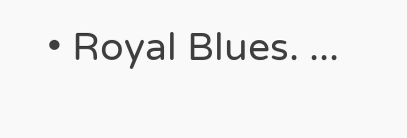• Royal Blues. ...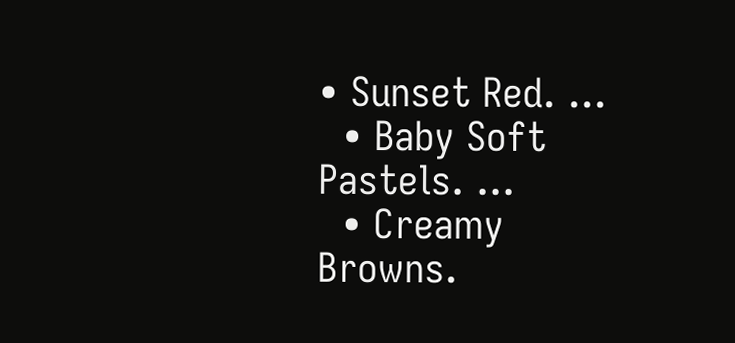• Sunset Red. ...
  • Baby Soft Pastels. ...
  • Creamy Browns.